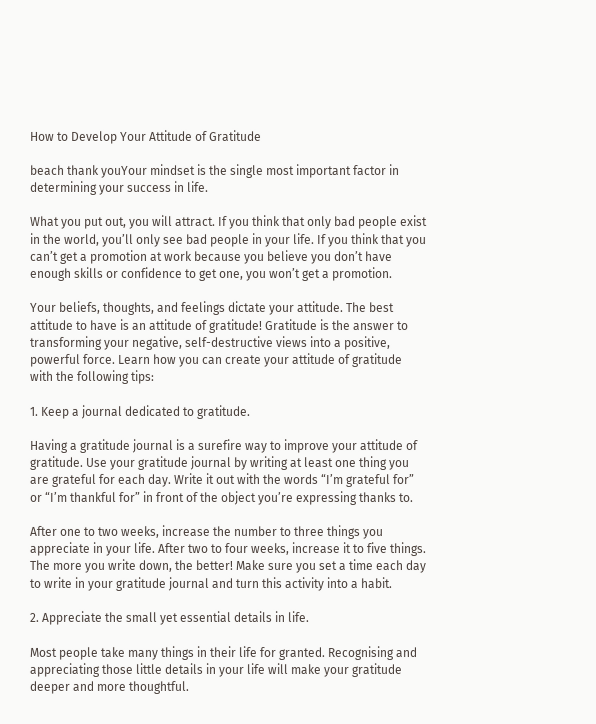How to Develop Your Attitude of Gratitude

beach thank youYour mindset is the single most important factor in determining your success in life.

What you put out, you will attract. If you think that only bad people exist in the world, you’ll only see bad people in your life. If you think that you can’t get a promotion at work because you believe you don’t have enough skills or confidence to get one, you won’t get a promotion.

Your beliefs, thoughts, and feelings dictate your attitude. The best attitude to have is an attitude of gratitude! Gratitude is the answer to transforming your negative, self-destructive views into a positive, powerful force. Learn how you can create your attitude of gratitude with the following tips:

1. Keep a journal dedicated to gratitude.

Having a gratitude journal is a surefire way to improve your attitude of gratitude. Use your gratitude journal by writing at least one thing you are grateful for each day. Write it out with the words “I’m grateful for” or “I’m thankful for” in front of the object you’re expressing thanks to.

After one to two weeks, increase the number to three things you appreciate in your life. After two to four weeks, increase it to five things. The more you write down, the better! Make sure you set a time each day to write in your gratitude journal and turn this activity into a habit.

2. Appreciate the small yet essential details in life.

Most people take many things in their life for granted. Recognising and appreciating those little details in your life will make your gratitude deeper and more thoughtful.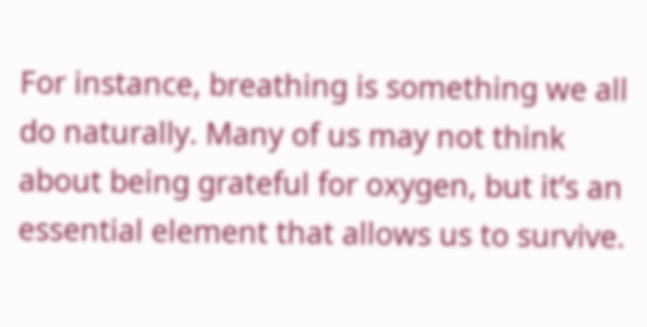For instance, breathing is something we all do naturally. Many of us may not think about being grateful for oxygen, but it’s an essential element that allows us to survive.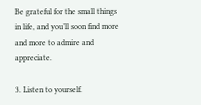Be grateful for the small things in life, and you’ll soon find more and more to admire and appreciate.

3. Listen to yourself.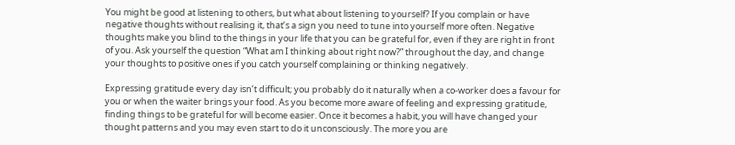You might be good at listening to others, but what about listening to yourself? If you complain or have negative thoughts without realising it, that’s a sign you need to tune into yourself more often. Negative thoughts make you blind to the things in your life that you can be grateful for, even if they are right in front of you. Ask yourself the question “What am I thinking about right now?” throughout the day, and change your thoughts to positive ones if you catch yourself complaining or thinking negatively.

Expressing gratitude every day isn’t difficult; you probably do it naturally when a co-worker does a favour for you or when the waiter brings your food. As you become more aware of feeling and expressing gratitude, finding things to be grateful for will become easier. Once it becomes a habit, you will have changed your thought patterns and you may even start to do it unconsciously. The more you are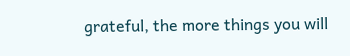grateful, the more things you will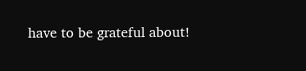have to be grateful about!